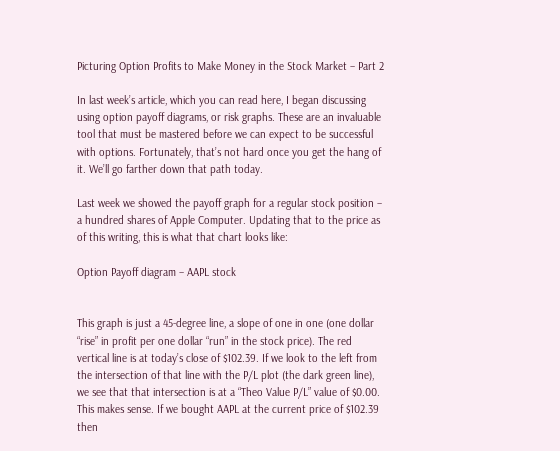Picturing Option Profits to Make Money in the Stock Market – Part 2

In last week’s article, which you can read here, I began discussing using option payoff diagrams, or risk graphs. These are an invaluable tool that must be mastered before we can expect to be successful with options. Fortunately, that’s not hard once you get the hang of it. We’ll go farther down that path today.

Last week we showed the payoff graph for a regular stock position – a hundred shares of Apple Computer. Updating that to the price as of this writing, this is what that chart looks like:

Option Payoff diagram – AAPL stock


This graph is just a 45-degree line, a slope of one in one (one dollar “rise” in profit per one dollar “run” in the stock price). The red vertical line is at today’s close of $102.39. If we look to the left from the intersection of that line with the P/L plot (the dark green line), we see that that intersection is at a “Theo Value P/L” value of $0.00. This makes sense. If we bought AAPL at the current price of $102.39 then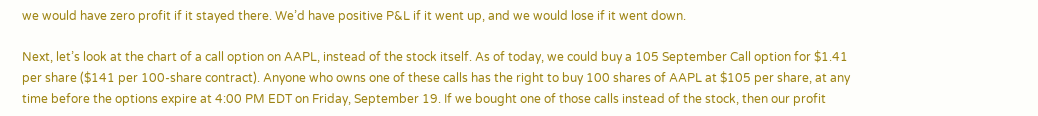we would have zero profit if it stayed there. We’d have positive P&L if it went up, and we would lose if it went down.

Next, let’s look at the chart of a call option on AAPL, instead of the stock itself. As of today, we could buy a 105 September Call option for $1.41 per share ($141 per 100-share contract). Anyone who owns one of these calls has the right to buy 100 shares of AAPL at $105 per share, at any time before the options expire at 4:00 PM EDT on Friday, September 19. If we bought one of those calls instead of the stock, then our profit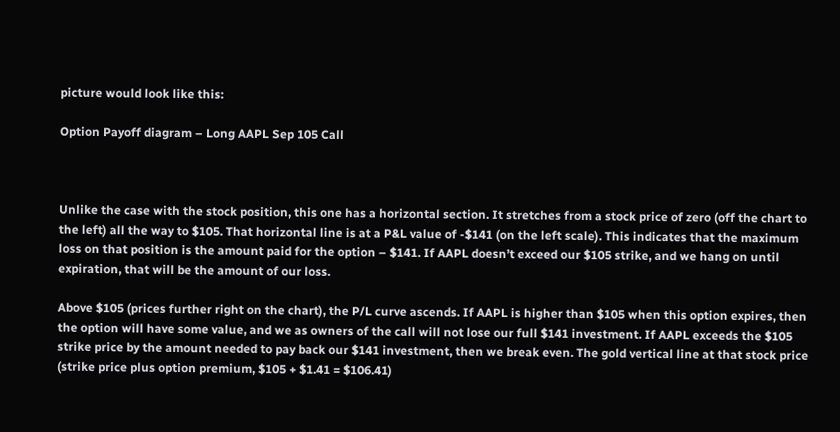picture would look like this:

Option Payoff diagram – Long AAPL Sep 105 Call



Unlike the case with the stock position, this one has a horizontal section. It stretches from a stock price of zero (off the chart to the left) all the way to $105. That horizontal line is at a P&L value of -$141 (on the left scale). This indicates that the maximum loss on that position is the amount paid for the option – $141. If AAPL doesn’t exceed our $105 strike, and we hang on until expiration, that will be the amount of our loss.

Above $105 (prices further right on the chart), the P/L curve ascends. If AAPL is higher than $105 when this option expires, then the option will have some value, and we as owners of the call will not lose our full $141 investment. If AAPL exceeds the $105 strike price by the amount needed to pay back our $141 investment, then we break even. The gold vertical line at that stock price (strike price plus option premium, $105 + $1.41 = $106.41)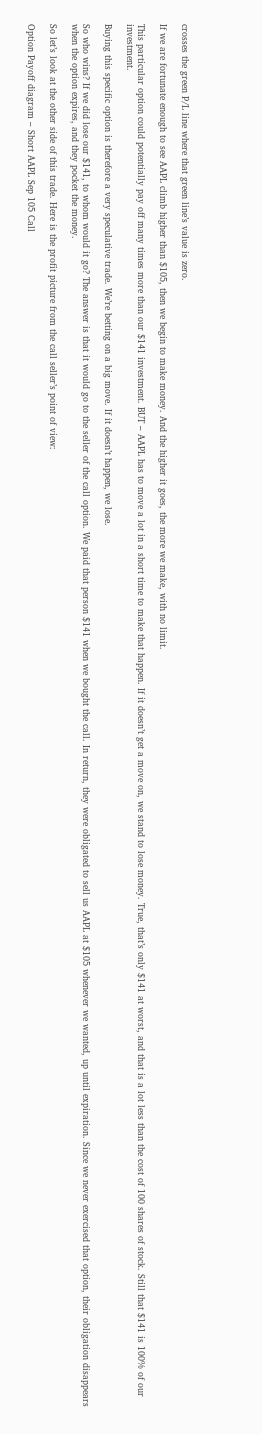crosses the green P/L line where that green line’s value is zero.

If we are fortunate enough to see AAPL climb higher than $105, then we begin to make money. And the higher it goes, the more we make, with no limit.

This particular option could potentially pay off many times more than our $141 investment. BUT – AAPL has to move a lot in a short time to make that happen. If it doesn’t get a move on, we stand to lose money. True, that’s only $141 at worst, and that is a lot less than the cost of 100 shares of stock. Still that $141 is 100% of our investment.

Buying this specific option is therefore a very speculative trade. We’re betting on a big move. If it doesn’t happen, we lose.

So who wins? If we did lose our $141, to whom would it go? The answer is that it would go to the seller of the call option. We paid that person $141 when we bought the call. In return, they were obligated to sell us AAPL at $105 whenever we wanted, up until expiration. Since we never exercised that option, their obligation disappears when the option expires, and they pocket the money.

So let’s look at the other side of this trade. Here is the profit picture from the call seller’s point of view:

Option Payoff diagram – Short AAPL Sep 105 Call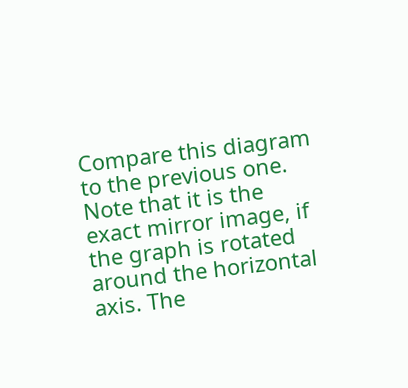Compare this diagram to the previous one. Note that it is the exact mirror image, if the graph is rotated around the horizontal axis. The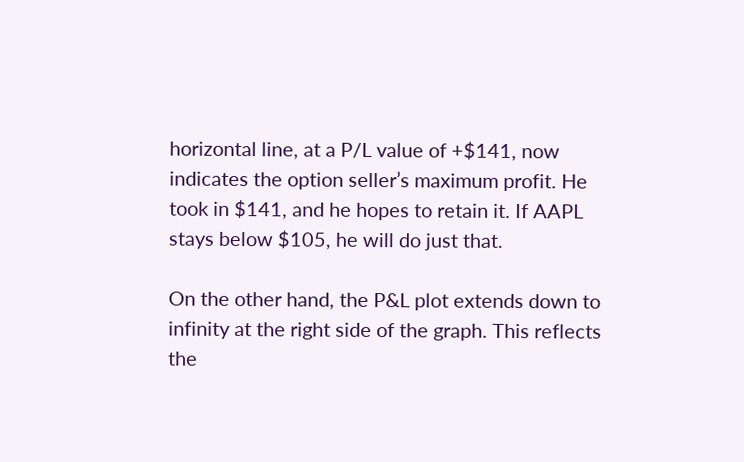horizontal line, at a P/L value of +$141, now indicates the option seller’s maximum profit. He took in $141, and he hopes to retain it. If AAPL stays below $105, he will do just that.

On the other hand, the P&L plot extends down to infinity at the right side of the graph. This reflects the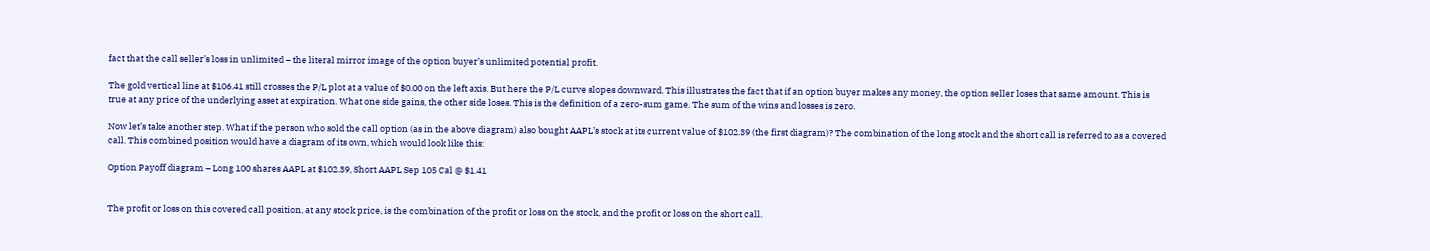fact that the call seller’s loss in unlimited – the literal mirror image of the option buyer’s unlimited potential profit.

The gold vertical line at $106.41 still crosses the P/L plot at a value of $0.00 on the left axis. But here the P/L curve slopes downward. This illustrates the fact that if an option buyer makes any money, the option seller loses that same amount. This is true at any price of the underlying asset at expiration. What one side gains, the other side loses. This is the definition of a zero-sum game. The sum of the wins and losses is zero.

Now let’s take another step. What if the person who sold the call option (as in the above diagram) also bought AAPL’s stock at its current value of $102.39 (the first diagram)? The combination of the long stock and the short call is referred to as a covered call. This combined position would have a diagram of its own, which would look like this:

Option Payoff diagram – Long 100 shares AAPL at $102.39, Short AAPL Sep 105 Cal @ $1.41


The profit or loss on this covered call position, at any stock price, is the combination of the profit or loss on the stock, and the profit or loss on the short call.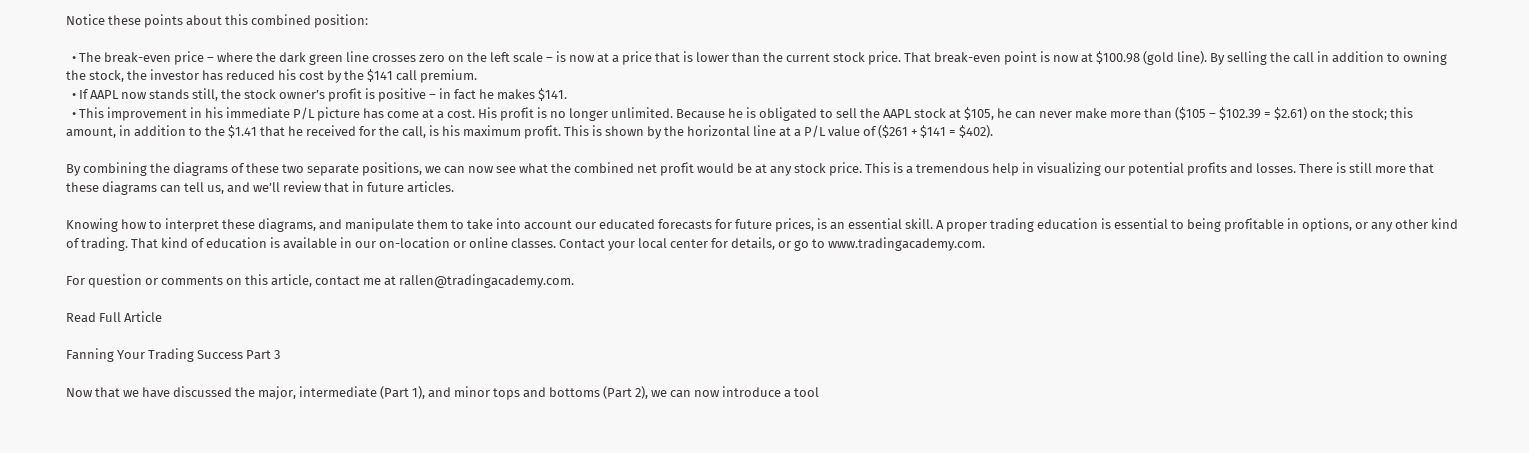Notice these points about this combined position:

  • The break-even price – where the dark green line crosses zero on the left scale – is now at a price that is lower than the current stock price. That break-even point is now at $100.98 (gold line). By selling the call in addition to owning the stock, the investor has reduced his cost by the $141 call premium.
  • If AAPL now stands still, the stock owner’s profit is positive – in fact he makes $141.
  • This improvement in his immediate P/L picture has come at a cost. His profit is no longer unlimited. Because he is obligated to sell the AAPL stock at $105, he can never make more than ($105 – $102.39 = $2.61) on the stock; this amount, in addition to the $1.41 that he received for the call, is his maximum profit. This is shown by the horizontal line at a P/L value of ($261 + $141 = $402).

By combining the diagrams of these two separate positions, we can now see what the combined net profit would be at any stock price. This is a tremendous help in visualizing our potential profits and losses. There is still more that these diagrams can tell us, and we’ll review that in future articles.

Knowing how to interpret these diagrams, and manipulate them to take into account our educated forecasts for future prices, is an essential skill. A proper trading education is essential to being profitable in options, or any other kind of trading. That kind of education is available in our on-location or online classes. Contact your local center for details, or go to www.tradingacademy.com.

For question or comments on this article, contact me at rallen@tradingacademy.com.

Read Full Article

Fanning Your Trading Success Part 3

Now that we have discussed the major, intermediate (Part 1), and minor tops and bottoms (Part 2), we can now introduce a tool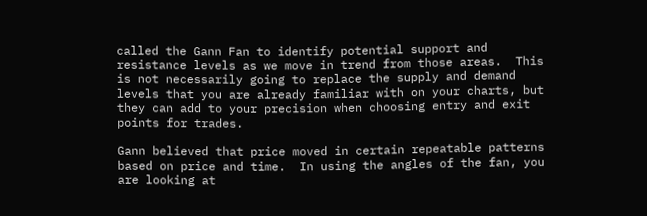called the Gann Fan to identify potential support and resistance levels as we move in trend from those areas.  This is not necessarily going to replace the supply and demand levels that you are already familiar with on your charts, but they can add to your precision when choosing entry and exit points for trades.

Gann believed that price moved in certain repeatable patterns based on price and time.  In using the angles of the fan, you are looking at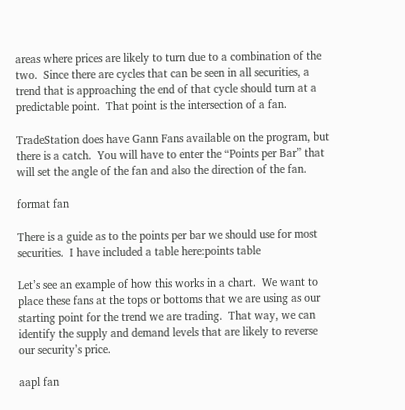areas where prices are likely to turn due to a combination of the two.  Since there are cycles that can be seen in all securities, a trend that is approaching the end of that cycle should turn at a predictable point.  That point is the intersection of a fan.

TradeStation does have Gann Fans available on the program, but there is a catch.  You will have to enter the “Points per Bar” that will set the angle of the fan and also the direction of the fan.

format fan

There is a guide as to the points per bar we should use for most securities.  I have included a table here:points table

Let’s see an example of how this works in a chart.  We want to place these fans at the tops or bottoms that we are using as our starting point for the trend we are trading.  That way, we can identify the supply and demand levels that are likely to reverse our security’s price.

aapl fan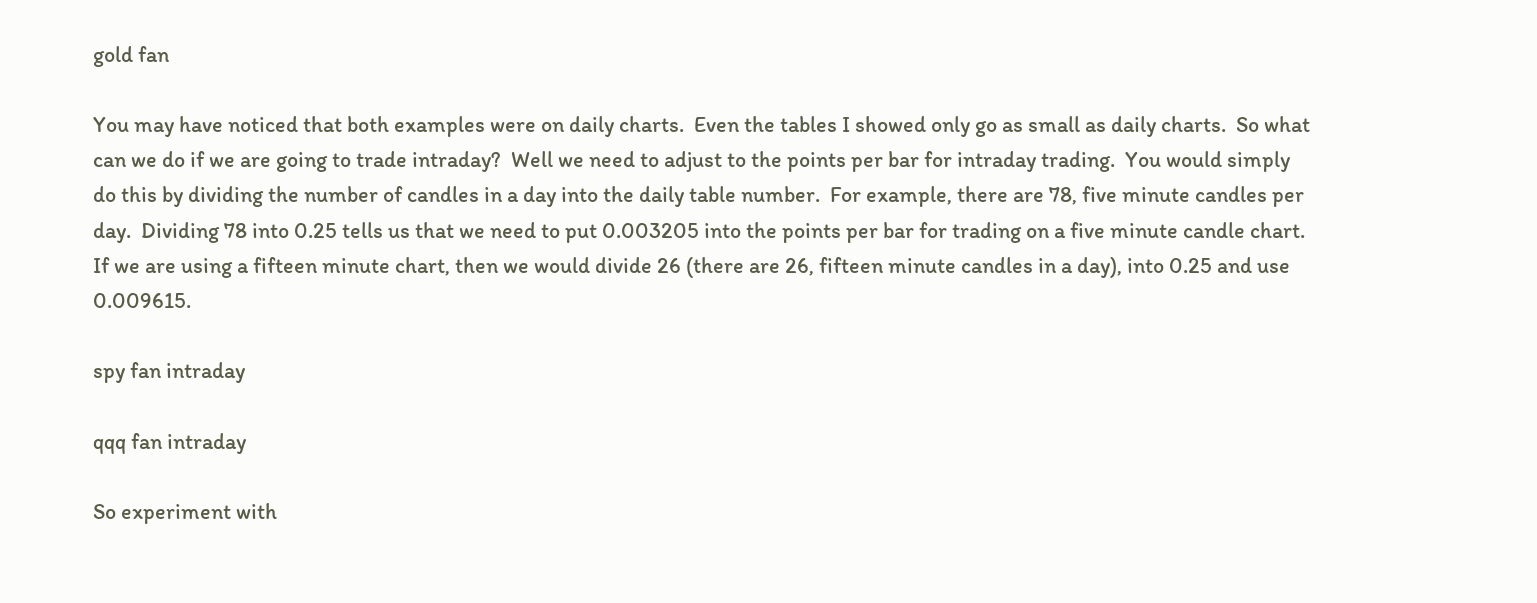gold fan

You may have noticed that both examples were on daily charts.  Even the tables I showed only go as small as daily charts.  So what can we do if we are going to trade intraday?  Well we need to adjust to the points per bar for intraday trading.  You would simply do this by dividing the number of candles in a day into the daily table number.  For example, there are 78, five minute candles per day.  Dividing 78 into 0.25 tells us that we need to put 0.003205 into the points per bar for trading on a five minute candle chart.  If we are using a fifteen minute chart, then we would divide 26 (there are 26, fifteen minute candles in a day), into 0.25 and use 0.009615.

spy fan intraday

qqq fan intraday

So experiment with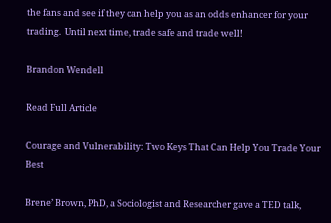the fans and see if they can help you as an odds enhancer for your trading.  Until next time, trade safe and trade well!

Brandon Wendell

Read Full Article

Courage and Vulnerability: Two Keys That Can Help You Trade Your Best

Brene’ Brown, PhD, a Sociologist and Researcher gave a TED talk,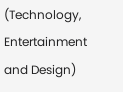(Technology, Entertainment and Design)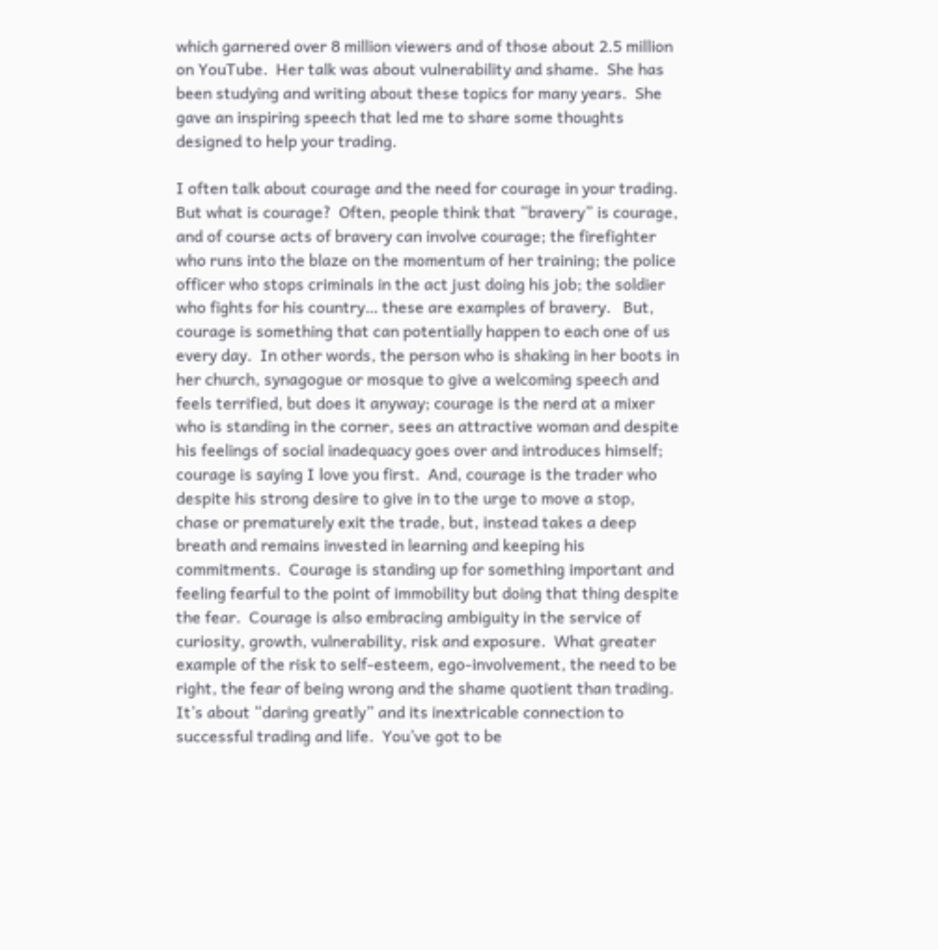which garnered over 8 million viewers and of those about 2.5 million on YouTube.  Her talk was about vulnerability and shame.  She has been studying and writing about these topics for many years.  She gave an inspiring speech that led me to share some thoughts designed to help your trading.

I often talk about courage and the need for courage in your trading.  But what is courage?  Often, people think that “bravery” is courage, and of course acts of bravery can involve courage; the firefighter who runs into the blaze on the momentum of her training; the police officer who stops criminals in the act just doing his job; the soldier who fights for his country… these are examples of bravery.   But, courage is something that can potentially happen to each one of us every day.  In other words, the person who is shaking in her boots in her church, synagogue or mosque to give a welcoming speech and feels terrified, but does it anyway; courage is the nerd at a mixer who is standing in the corner, sees an attractive woman and despite his feelings of social inadequacy goes over and introduces himself; courage is saying I love you first.  And, courage is the trader who despite his strong desire to give in to the urge to move a stop, chase or prematurely exit the trade, but, instead takes a deep breath and remains invested in learning and keeping his commitments.  Courage is standing up for something important and feeling fearful to the point of immobility but doing that thing despite the fear.  Courage is also embracing ambiguity in the service of curiosity, growth, vulnerability, risk and exposure.  What greater example of the risk to self-esteem, ego-involvement, the need to be right, the fear of being wrong and the shame quotient than trading.  It’s about “daring greatly” and its inextricable connection to successful trading and life.  You’ve got to be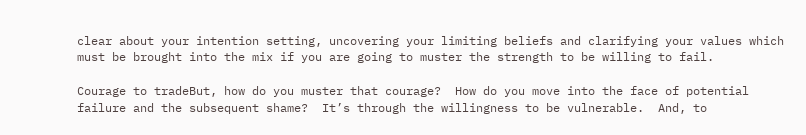clear about your intention setting, uncovering your limiting beliefs and clarifying your values which must be brought into the mix if you are going to muster the strength to be willing to fail.

Courage to tradeBut, how do you muster that courage?  How do you move into the face of potential failure and the subsequent shame?  It’s through the willingness to be vulnerable.  And, to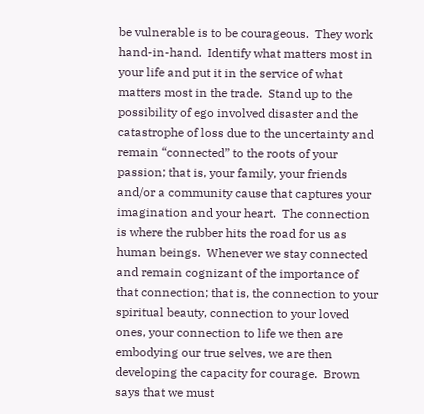be vulnerable is to be courageous.  They work hand-in-hand.  Identify what matters most in your life and put it in the service of what matters most in the trade.  Stand up to the possibility of ego involved disaster and the  catastrophe of loss due to the uncertainty and remain “connected” to the roots of your passion; that is, your family, your friends and/or a community cause that captures your imagination and your heart.  The connection is where the rubber hits the road for us as human beings.  Whenever we stay connected and remain cognizant of the importance of that connection; that is, the connection to your spiritual beauty, connection to your loved ones, your connection to life we then are embodying our true selves, we are then developing the capacity for courage.  Brown says that we must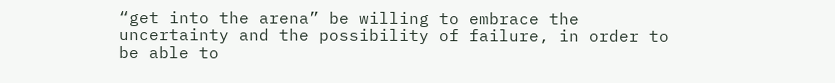“get into the arena” be willing to embrace the uncertainty and the possibility of failure, in order to be able to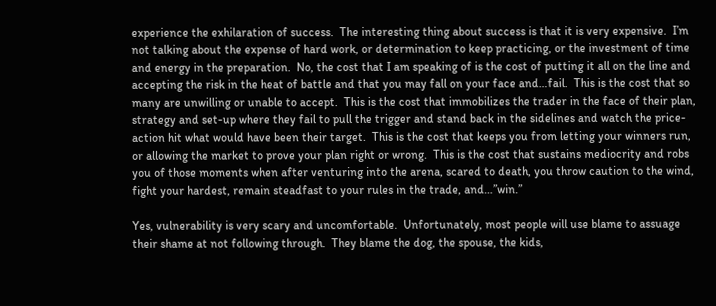experience the exhilaration of success.  The interesting thing about success is that it is very expensive.  I’m not talking about the expense of hard work, or determination to keep practicing, or the investment of time and energy in the preparation.  No, the cost that I am speaking of is the cost of putting it all on the line and accepting the risk in the heat of battle and that you may fall on your face and…fail.  This is the cost that so many are unwilling or unable to accept.  This is the cost that immobilizes the trader in the face of their plan, strategy and set-up where they fail to pull the trigger and stand back in the sidelines and watch the price-action hit what would have been their target.  This is the cost that keeps you from letting your winners run, or allowing the market to prove your plan right or wrong.  This is the cost that sustains mediocrity and robs you of those moments when after venturing into the arena, scared to death, you throw caution to the wind, fight your hardest, remain steadfast to your rules in the trade, and…”win.”

Yes, vulnerability is very scary and uncomfortable.  Unfortunately, most people will use blame to assuage their shame at not following through.  They blame the dog, the spouse, the kids,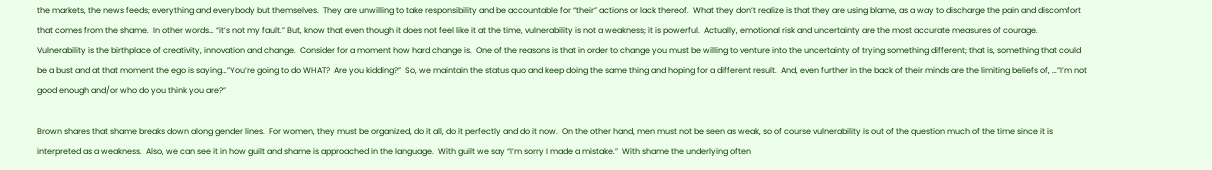the markets, the news feeds; everything and everybody but themselves.  They are unwilling to take responsibility and be accountable for “their” actions or lack thereof.  What they don’t realize is that they are using blame, as a way to discharge the pain and discomfort that comes from the shame.  In other words… “it’s not my fault.” But, know that even though it does not feel like it at the time, vulnerability is not a weakness; it is powerful.  Actually, emotional risk and uncertainty are the most accurate measures of courage.  Vulnerability is the birthplace of creativity, innovation and change.  Consider for a moment how hard change is.  One of the reasons is that in order to change you must be willing to venture into the uncertainty of trying something different; that is, something that could be a bust and at that moment the ego is saying…”You’re going to do WHAT?  Are you kidding?”  So, we maintain the status quo and keep doing the same thing and hoping for a different result.  And, even further in the back of their minds are the limiting beliefs of, …”I’m not good enough and/or who do you think you are?”

Brown shares that shame breaks down along gender lines.  For women, they must be organized, do it all, do it perfectly and do it now.  On the other hand, men must not be seen as weak, so of course vulnerability is out of the question much of the time since it is interpreted as a weakness.  Also, we can see it in how guilt and shame is approached in the language.  With guilt we say “I’m sorry I made a mistake.”  With shame the underlying often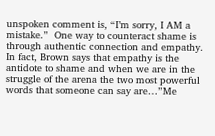unspoken comment is, “I’m sorry, I AM a mistake.”  One way to counteract shame is through authentic connection and empathy.  In fact, Brown says that empathy is the antidote to shame and when we are in the struggle of the arena the two most powerful words that someone can say are…”Me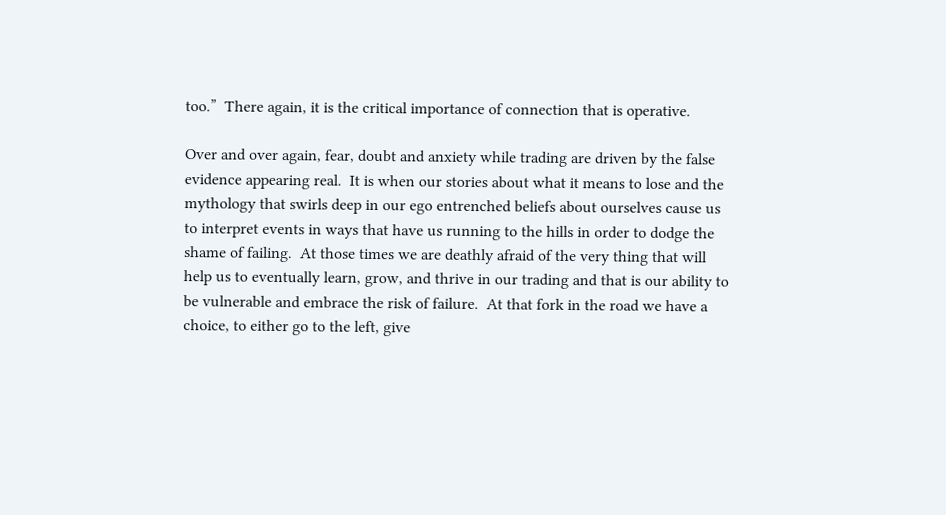too.”  There again, it is the critical importance of connection that is operative.

Over and over again, fear, doubt and anxiety while trading are driven by the false evidence appearing real.  It is when our stories about what it means to lose and the mythology that swirls deep in our ego entrenched beliefs about ourselves cause us to interpret events in ways that have us running to the hills in order to dodge the shame of failing.  At those times we are deathly afraid of the very thing that will help us to eventually learn, grow, and thrive in our trading and that is our ability to be vulnerable and embrace the risk of failure.  At that fork in the road we have a choice, to either go to the left, give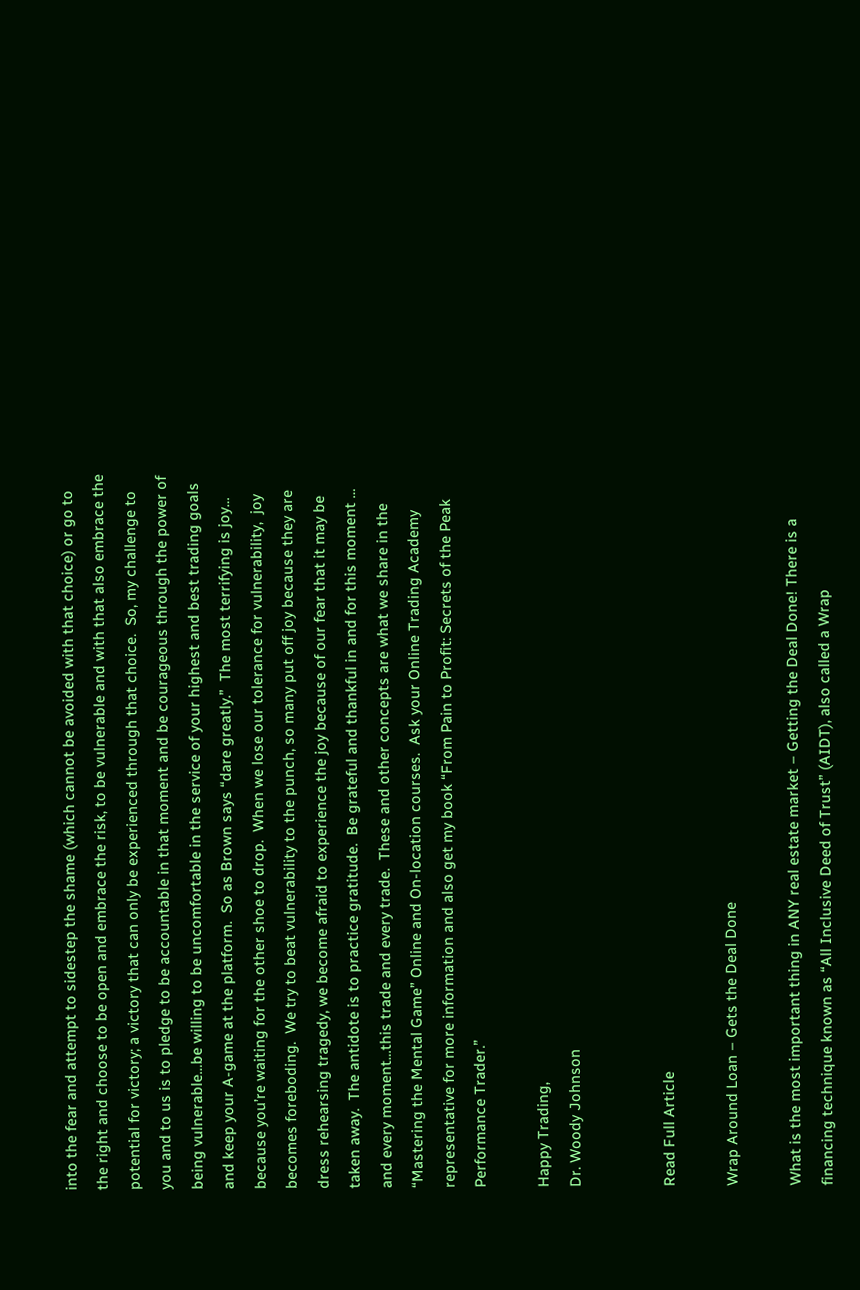into the fear and attempt to sidestep the shame (which cannot be avoided with that choice) or go to the right and choose to be open and embrace the risk, to be vulnerable and with that also embrace the potential for victory; a victory that can only be experienced through that choice.  So, my challenge to you and to us is to pledge to be accountable in that moment and be courageous through the power of being vulnerable…be willing to be uncomfortable in the service of your highest and best trading goals and keep your A-game at the platform.  So as Brown says “dare greatly.”  The most terrifying is joy… because you’re waiting for the other shoe to drop.  When we lose our tolerance for vulnerability,  joy becomes foreboding.  We try to beat vulnerability to the punch, so many put off joy because they are dress rehearsing tragedy, we become afraid to experience the joy because of our fear that it may be taken away.  The antidote is to practice gratitude.  Be grateful and thankful in and for this moment … and every moment…this trade and every trade.  These and other concepts are what we share in the “Mastering the Mental Game” Online and On-location courses.  Ask your Online Trading Academy representative for more information and also get my book “From Pain to Profit: Secrets of the Peak Performance Trader.”

Happy Trading,
Dr. Woody Johnson


Read Full Article

Wrap Around Loan – Gets the Deal Done

What is the most important thing in ANY real estate market – Getting the Deal Done! There is a financing technique known as “All Inclusive Deed of Trust” (AIDT), also called a Wrap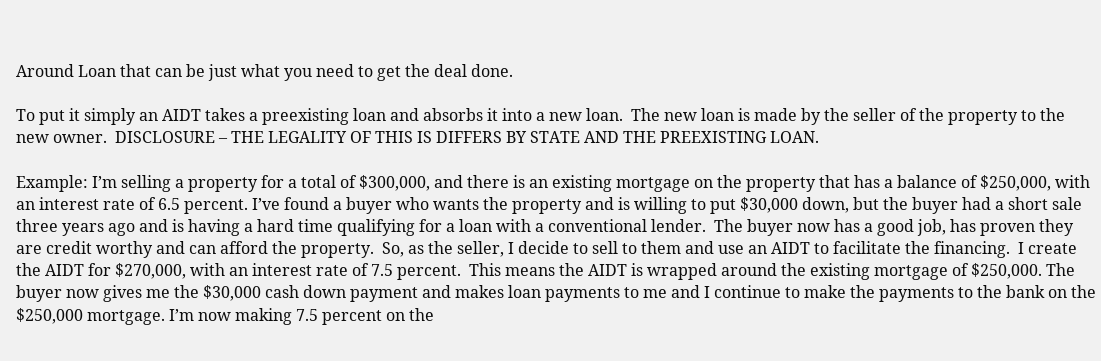Around Loan that can be just what you need to get the deal done.

To put it simply an AIDT takes a preexisting loan and absorbs it into a new loan.  The new loan is made by the seller of the property to the new owner.  DISCLOSURE – THE LEGALITY OF THIS IS DIFFERS BY STATE AND THE PREEXISTING LOAN.

Example: I’m selling a property for a total of $300,000, and there is an existing mortgage on the property that has a balance of $250,000, with an interest rate of 6.5 percent. I’ve found a buyer who wants the property and is willing to put $30,000 down, but the buyer had a short sale three years ago and is having a hard time qualifying for a loan with a conventional lender.  The buyer now has a good job, has proven they are credit worthy and can afford the property.  So, as the seller, I decide to sell to them and use an AIDT to facilitate the financing.  I create the AIDT for $270,000, with an interest rate of 7.5 percent.  This means the AIDT is wrapped around the existing mortgage of $250,000. The buyer now gives me the $30,000 cash down payment and makes loan payments to me and I continue to make the payments to the bank on the $250,000 mortgage. I’m now making 7.5 percent on the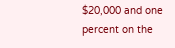$20,000 and one percent on the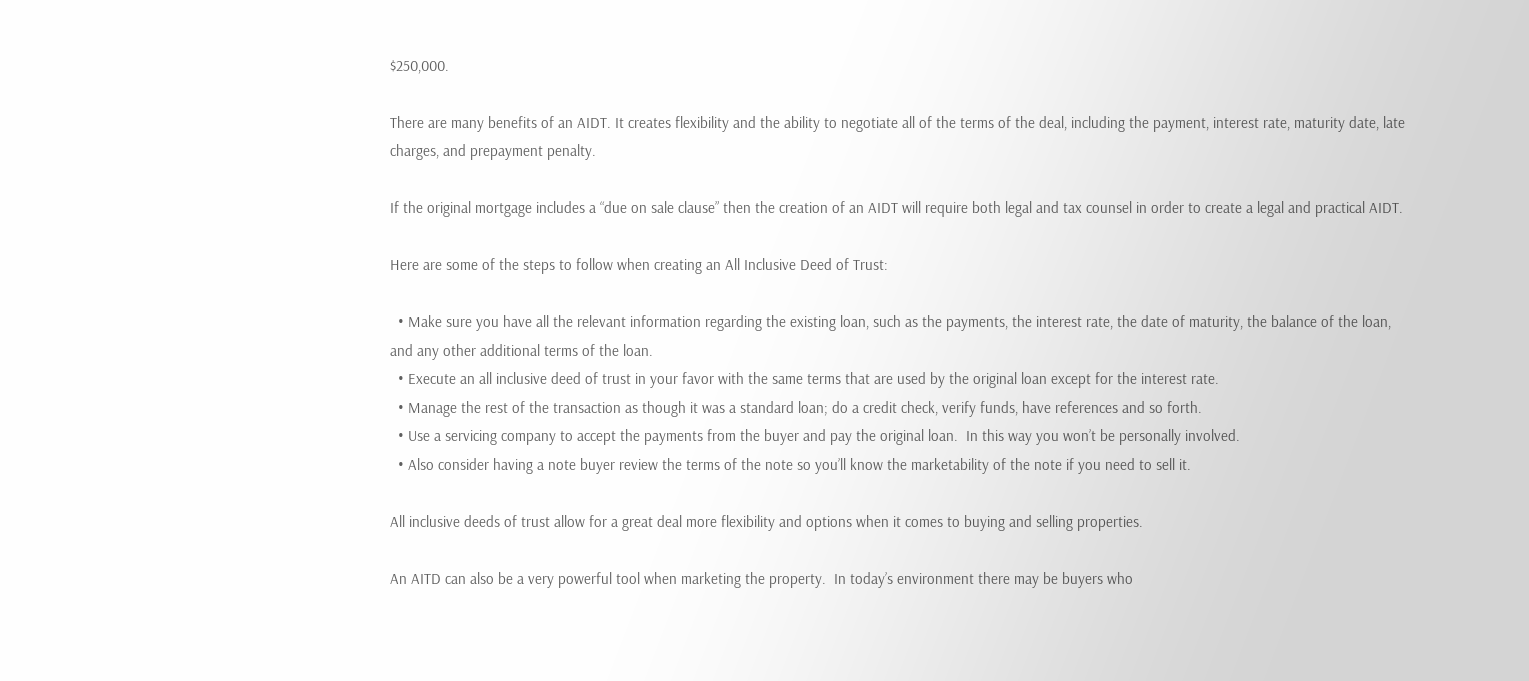$250,000.

There are many benefits of an AIDT. It creates flexibility and the ability to negotiate all of the terms of the deal, including the payment, interest rate, maturity date, late charges, and prepayment penalty.

If the original mortgage includes a “due on sale clause” then the creation of an AIDT will require both legal and tax counsel in order to create a legal and practical AIDT.

Here are some of the steps to follow when creating an All Inclusive Deed of Trust:

  • Make sure you have all the relevant information regarding the existing loan, such as the payments, the interest rate, the date of maturity, the balance of the loan, and any other additional terms of the loan.
  • Execute an all inclusive deed of trust in your favor with the same terms that are used by the original loan except for the interest rate.
  • Manage the rest of the transaction as though it was a standard loan; do a credit check, verify funds, have references and so forth.
  • Use a servicing company to accept the payments from the buyer and pay the original loan.  In this way you won’t be personally involved.
  • Also consider having a note buyer review the terms of the note so you’ll know the marketability of the note if you need to sell it.

All inclusive deeds of trust allow for a great deal more flexibility and options when it comes to buying and selling properties.

An AITD can also be a very powerful tool when marketing the property.  In today’s environment there may be buyers who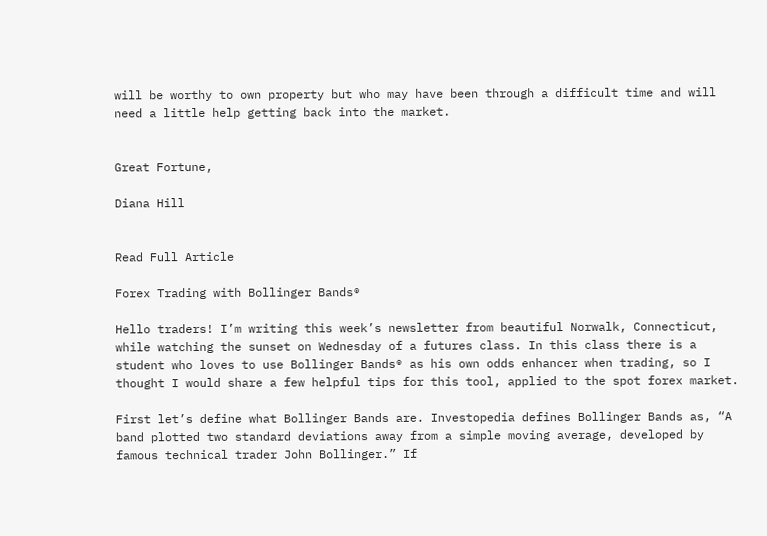will be worthy to own property but who may have been through a difficult time and will need a little help getting back into the market.


Great Fortune,

Diana Hill


Read Full Article

Forex Trading with Bollinger Bands®

Hello traders! I’m writing this week’s newsletter from beautiful Norwalk, Connecticut, while watching the sunset on Wednesday of a futures class. In this class there is a student who loves to use Bollinger Bands® as his own odds enhancer when trading, so I thought I would share a few helpful tips for this tool, applied to the spot forex market.

First let’s define what Bollinger Bands are. Investopedia defines Bollinger Bands as, “A band plotted two standard deviations away from a simple moving average, developed by famous technical trader John Bollinger.” If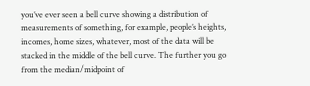you’ve ever seen a bell curve showing a distribution of measurements of something, for example, people’s heights, incomes, home sizes, whatever, most of the data will be stacked in the middle of the bell curve. The further you go from the median/midpoint of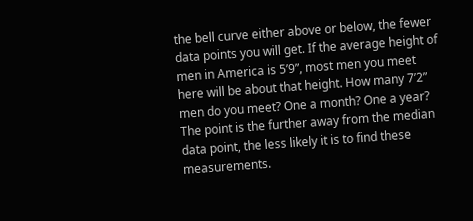the bell curve either above or below, the fewer data points you will get. If the average height of men in America is 5’9”, most men you meet here will be about that height. How many 7’2” men do you meet? One a month? One a year? The point is the further away from the median data point, the less likely it is to find these measurements.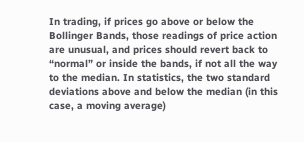In trading, if prices go above or below the Bollinger Bands, those readings of price action are unusual, and prices should revert back to “normal” or inside the bands, if not all the way to the median. In statistics, the two standard deviations above and below the median (in this case, a moving average)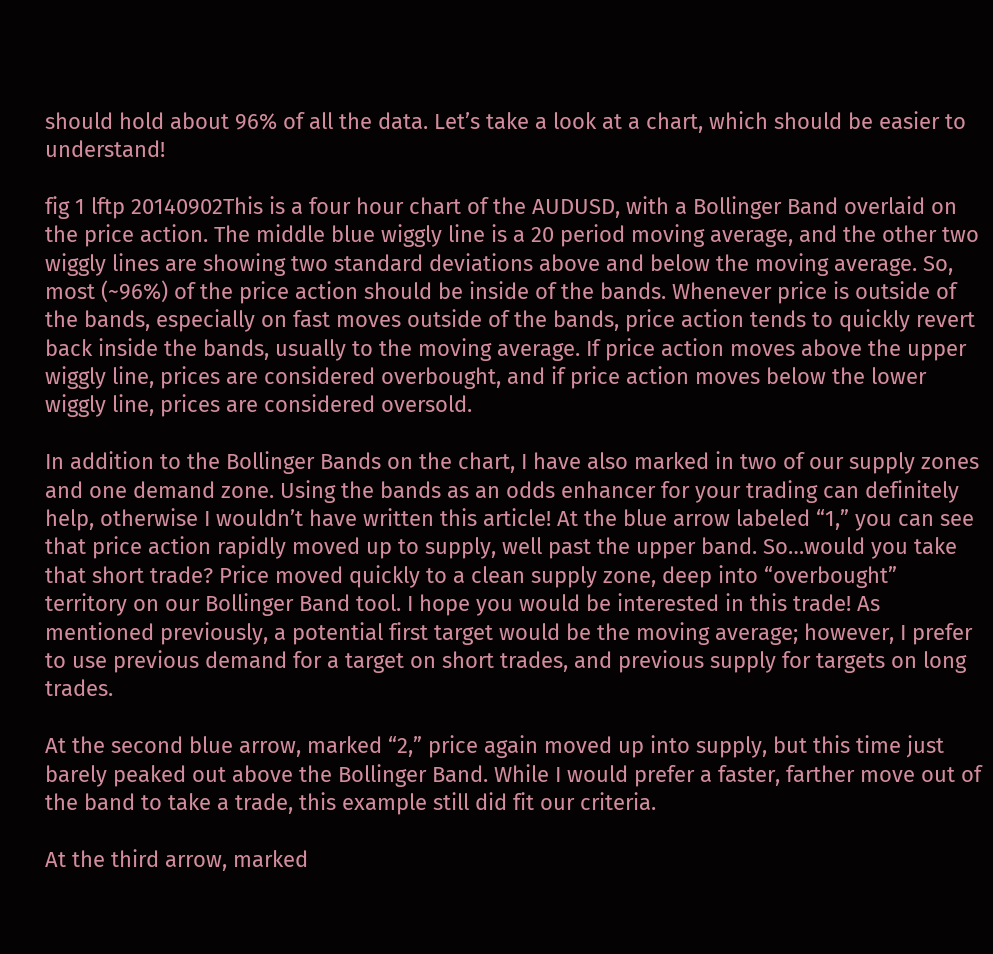should hold about 96% of all the data. Let’s take a look at a chart, which should be easier to understand!

fig 1 lftp 20140902This is a four hour chart of the AUDUSD, with a Bollinger Band overlaid on the price action. The middle blue wiggly line is a 20 period moving average, and the other two wiggly lines are showing two standard deviations above and below the moving average. So, most (~96%) of the price action should be inside of the bands. Whenever price is outside of the bands, especially on fast moves outside of the bands, price action tends to quickly revert back inside the bands, usually to the moving average. If price action moves above the upper wiggly line, prices are considered overbought, and if price action moves below the lower wiggly line, prices are considered oversold.

In addition to the Bollinger Bands on the chart, I have also marked in two of our supply zones and one demand zone. Using the bands as an odds enhancer for your trading can definitely help, otherwise I wouldn’t have written this article! At the blue arrow labeled “1,” you can see that price action rapidly moved up to supply, well past the upper band. So…would you take that short trade? Price moved quickly to a clean supply zone, deep into “overbought” territory on our Bollinger Band tool. I hope you would be interested in this trade! As mentioned previously, a potential first target would be the moving average; however, I prefer to use previous demand for a target on short trades, and previous supply for targets on long trades.

At the second blue arrow, marked “2,” price again moved up into supply, but this time just barely peaked out above the Bollinger Band. While I would prefer a faster, farther move out of the band to take a trade, this example still did fit our criteria.

At the third arrow, marked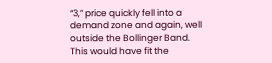“3,” price quickly fell into a demand zone and again, well outside the Bollinger Band. This would have fit the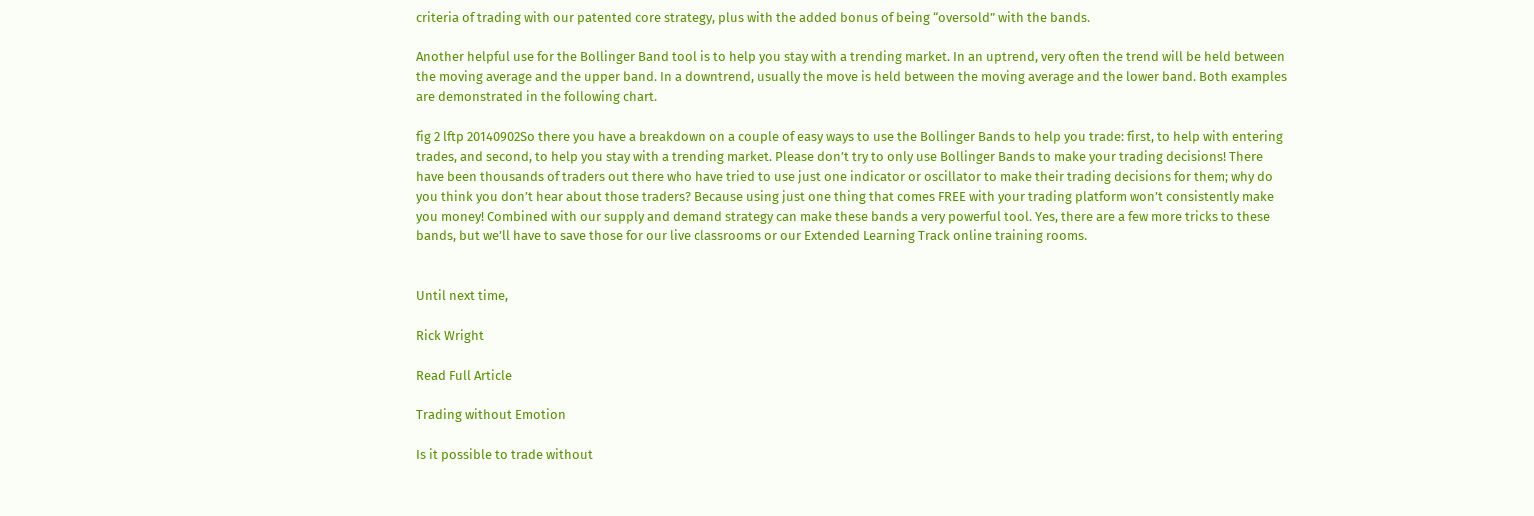criteria of trading with our patented core strategy, plus with the added bonus of being “oversold” with the bands.

Another helpful use for the Bollinger Band tool is to help you stay with a trending market. In an uptrend, very often the trend will be held between the moving average and the upper band. In a downtrend, usually the move is held between the moving average and the lower band. Both examples are demonstrated in the following chart.

fig 2 lftp 20140902So there you have a breakdown on a couple of easy ways to use the Bollinger Bands to help you trade: first, to help with entering trades, and second, to help you stay with a trending market. Please don’t try to only use Bollinger Bands to make your trading decisions! There have been thousands of traders out there who have tried to use just one indicator or oscillator to make their trading decisions for them; why do you think you don’t hear about those traders? Because using just one thing that comes FREE with your trading platform won’t consistently make you money! Combined with our supply and demand strategy can make these bands a very powerful tool. Yes, there are a few more tricks to these bands, but we’ll have to save those for our live classrooms or our Extended Learning Track online training rooms.


Until next time,

Rick Wright

Read Full Article

Trading without Emotion

Is it possible to trade without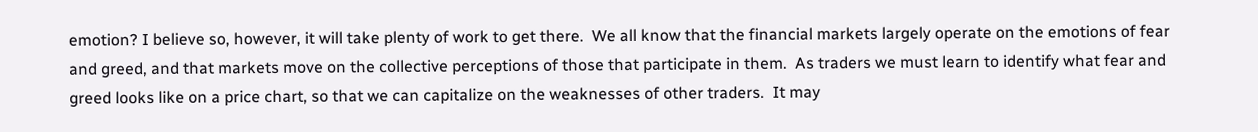emotion? I believe so, however, it will take plenty of work to get there.  We all know that the financial markets largely operate on the emotions of fear and greed, and that markets move on the collective perceptions of those that participate in them.  As traders we must learn to identify what fear and greed looks like on a price chart, so that we can capitalize on the weaknesses of other traders.  It may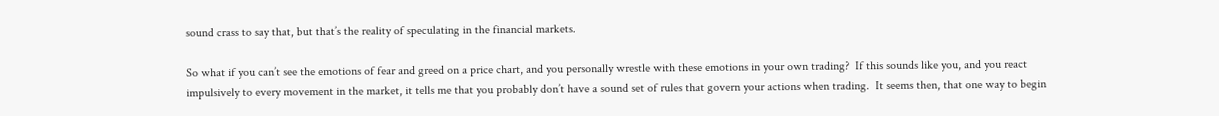sound crass to say that, but that’s the reality of speculating in the financial markets.

So what if you can’t see the emotions of fear and greed on a price chart, and you personally wrestle with these emotions in your own trading?  If this sounds like you, and you react impulsively to every movement in the market, it tells me that you probably don’t have a sound set of rules that govern your actions when trading.  It seems then, that one way to begin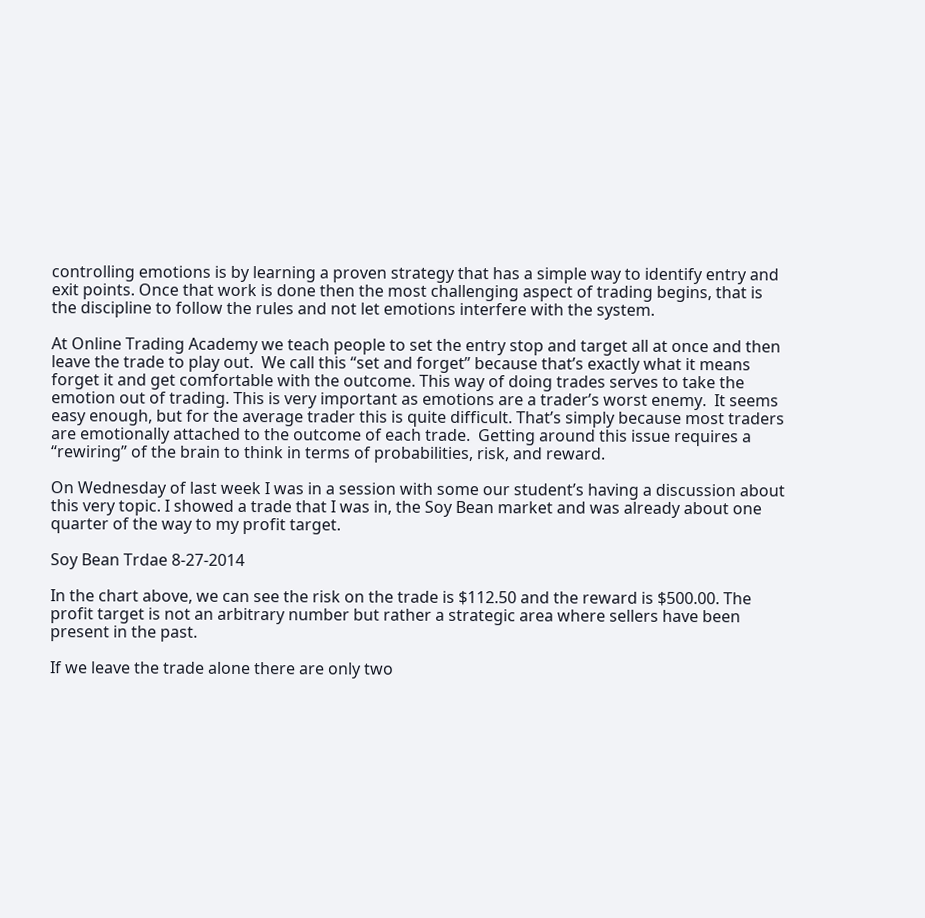controlling emotions is by learning a proven strategy that has a simple way to identify entry and exit points. Once that work is done then the most challenging aspect of trading begins, that is the discipline to follow the rules and not let emotions interfere with the system.

At Online Trading Academy we teach people to set the entry stop and target all at once and then leave the trade to play out.  We call this “set and forget” because that’s exactly what it means forget it and get comfortable with the outcome. This way of doing trades serves to take the emotion out of trading. This is very important as emotions are a trader’s worst enemy.  It seems easy enough, but for the average trader this is quite difficult. That’s simply because most traders are emotionally attached to the outcome of each trade.  Getting around this issue requires a “rewiring” of the brain to think in terms of probabilities, risk, and reward.

On Wednesday of last week I was in a session with some our student’s having a discussion about this very topic. I showed a trade that I was in, the Soy Bean market and was already about one quarter of the way to my profit target.

Soy Bean Trdae 8-27-2014

In the chart above, we can see the risk on the trade is $112.50 and the reward is $500.00. The profit target is not an arbitrary number but rather a strategic area where sellers have been present in the past.

If we leave the trade alone there are only two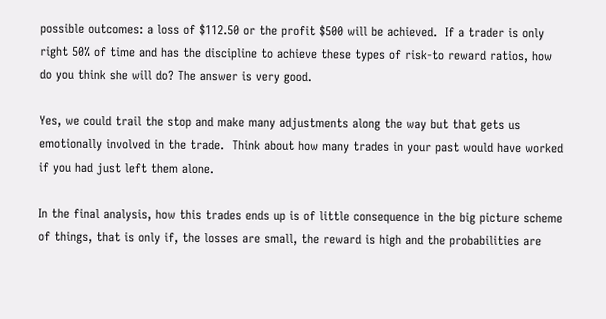possible outcomes: a loss of $112.50 or the profit $500 will be achieved.  If a trader is only right 50% of time and has the discipline to achieve these types of risk-to reward ratios, how do you think she will do? The answer is very good.

Yes, we could trail the stop and make many adjustments along the way but that gets us emotionally involved in the trade.  Think about how many trades in your past would have worked if you had just left them alone.

In the final analysis, how this trades ends up is of little consequence in the big picture scheme of things, that is only if, the losses are small, the reward is high and the probabilities are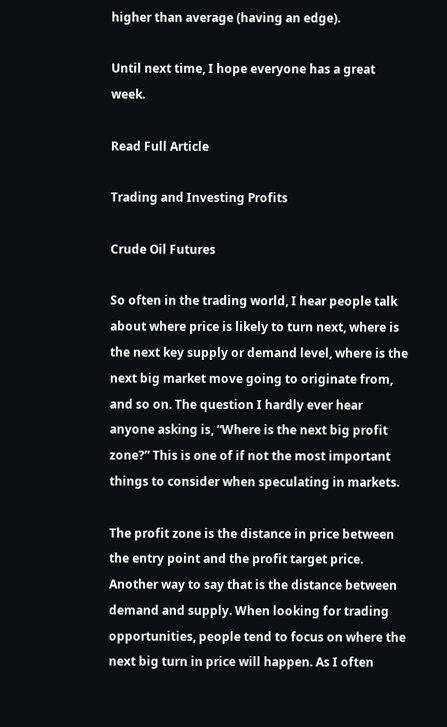higher than average (having an edge).

Until next time, I hope everyone has a great week.

Read Full Article

Trading and Investing Profits

Crude Oil Futures

So often in the trading world, I hear people talk about where price is likely to turn next, where is the next key supply or demand level, where is the next big market move going to originate from, and so on. The question I hardly ever hear anyone asking is, “Where is the next big profit zone?” This is one of if not the most important things to consider when speculating in markets.

The profit zone is the distance in price between the entry point and the profit target price. Another way to say that is the distance between demand and supply. When looking for trading opportunities, people tend to focus on where the next big turn in price will happen. As I often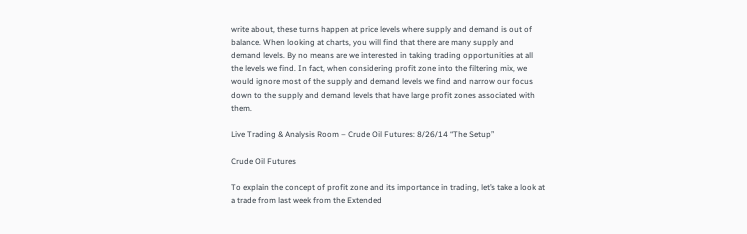write about, these turns happen at price levels where supply and demand is out of balance. When looking at charts, you will find that there are many supply and demand levels. By no means are we interested in taking trading opportunities at all the levels we find. In fact, when considering profit zone into the filtering mix, we would ignore most of the supply and demand levels we find and narrow our focus down to the supply and demand levels that have large profit zones associated with them.

Live Trading & Analysis Room – Crude Oil Futures: 8/26/14 “The Setup”

Crude Oil Futures

To explain the concept of profit zone and its importance in trading, let’s take a look at a trade from last week from the Extended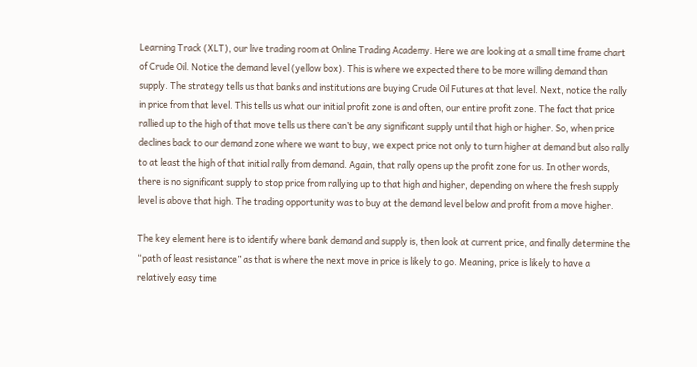Learning Track (XLT), our live trading room at Online Trading Academy. Here we are looking at a small time frame chart of Crude Oil. Notice the demand level (yellow box). This is where we expected there to be more willing demand than supply. The strategy tells us that banks and institutions are buying Crude Oil Futures at that level. Next, notice the rally in price from that level. This tells us what our initial profit zone is and often, our entire profit zone. The fact that price rallied up to the high of that move tells us there can’t be any significant supply until that high or higher. So, when price declines back to our demand zone where we want to buy, we expect price not only to turn higher at demand but also rally to at least the high of that initial rally from demand. Again, that rally opens up the profit zone for us. In other words, there is no significant supply to stop price from rallying up to that high and higher, depending on where the fresh supply level is above that high. The trading opportunity was to buy at the demand level below and profit from a move higher.

The key element here is to identify where bank demand and supply is, then look at current price, and finally determine the “path of least resistance” as that is where the next move in price is likely to go. Meaning, price is likely to have a relatively easy time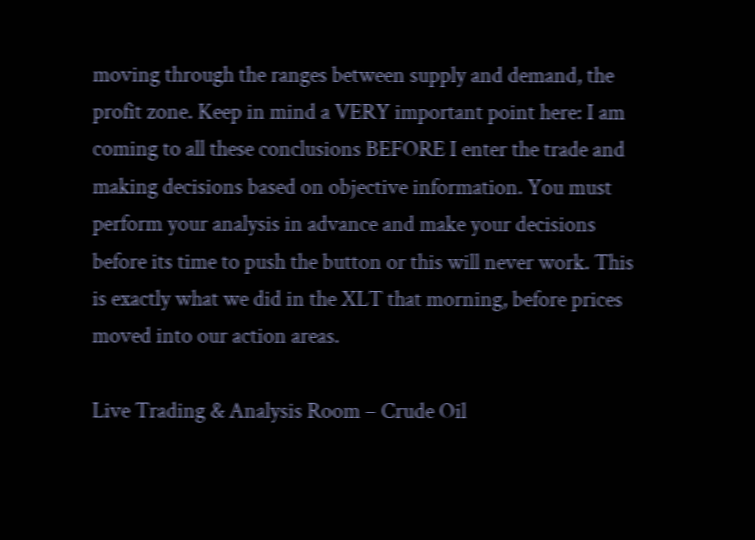moving through the ranges between supply and demand, the profit zone. Keep in mind a VERY important point here: I am coming to all these conclusions BEFORE I enter the trade and making decisions based on objective information. You must perform your analysis in advance and make your decisions before its time to push the button or this will never work. This is exactly what we did in the XLT that morning, before prices moved into our action areas.

Live Trading & Analysis Room – Crude Oil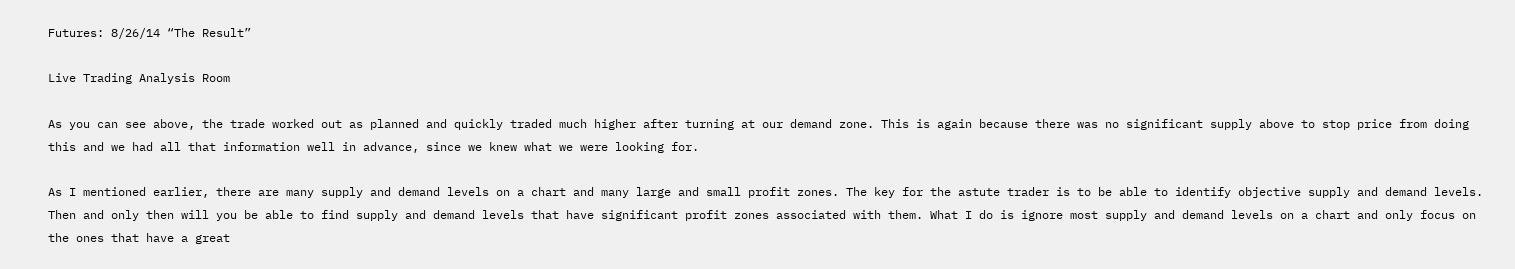Futures: 8/26/14 “The Result”

Live Trading Analysis Room

As you can see above, the trade worked out as planned and quickly traded much higher after turning at our demand zone. This is again because there was no significant supply above to stop price from doing this and we had all that information well in advance, since we knew what we were looking for.

As I mentioned earlier, there are many supply and demand levels on a chart and many large and small profit zones. The key for the astute trader is to be able to identify objective supply and demand levels. Then and only then will you be able to find supply and demand levels that have significant profit zones associated with them. What I do is ignore most supply and demand levels on a chart and only focus on the ones that have a great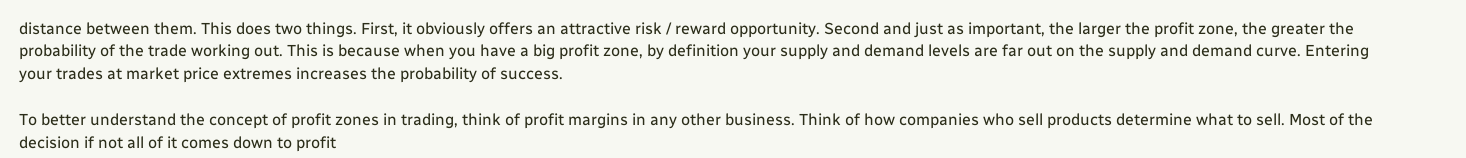distance between them. This does two things. First, it obviously offers an attractive risk / reward opportunity. Second and just as important, the larger the profit zone, the greater the probability of the trade working out. This is because when you have a big profit zone, by definition your supply and demand levels are far out on the supply and demand curve. Entering your trades at market price extremes increases the probability of success.

To better understand the concept of profit zones in trading, think of profit margins in any other business. Think of how companies who sell products determine what to sell. Most of the decision if not all of it comes down to profit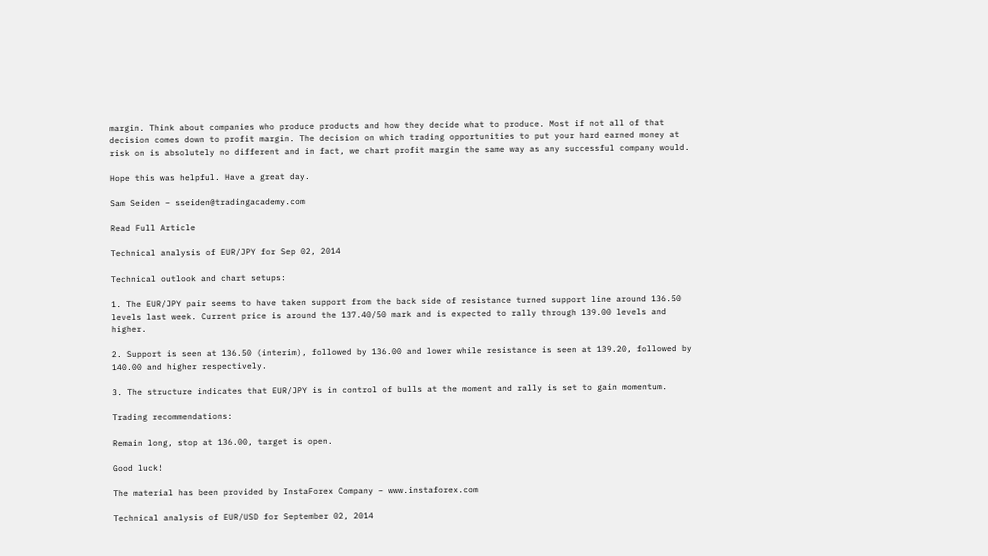margin. Think about companies who produce products and how they decide what to produce. Most if not all of that decision comes down to profit margin. The decision on which trading opportunities to put your hard earned money at risk on is absolutely no different and in fact, we chart profit margin the same way as any successful company would.

Hope this was helpful. Have a great day.

Sam Seiden – sseiden@tradingacademy.com

Read Full Article

Technical analysis of EUR/JPY for Sep 02, 2014

Technical outlook and chart setups:

1. The EUR/JPY pair seems to have taken support from the back side of resistance turned support line around 136.50 levels last week. Current price is around the 137.40/50 mark and is expected to rally through 139.00 levels and higher.

2. Support is seen at 136.50 (interim), followed by 136.00 and lower while resistance is seen at 139.20, followed by 140.00 and higher respectively.

3. The structure indicates that EUR/JPY is in control of bulls at the moment and rally is set to gain momentum.

Trading recommendations:

Remain long, stop at 136.00, target is open.

Good luck!

The material has been provided by InstaForex Company – www.instaforex.com

Technical analysis of EUR/USD for September 02, 2014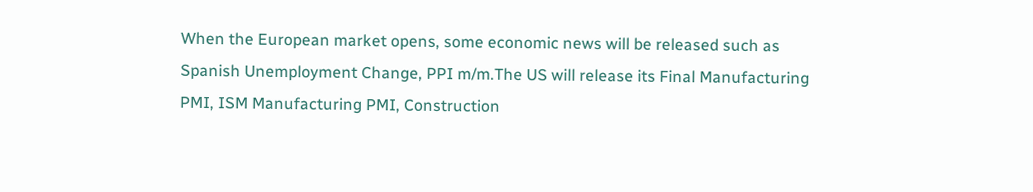When the European market opens, some economic news will be released such as Spanish Unemployment Change, PPI m/m.The US will release its Final Manufacturing PMI, ISM Manufacturing PMI, Construction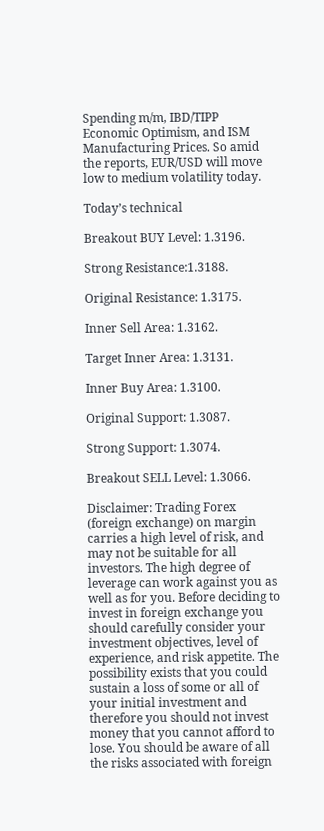Spending m/m, IBD/TIPP Economic Optimism, and ISM Manufacturing Prices. So amid the reports, EUR/USD will move low to medium volatility today.

Today’s technical

Breakout BUY Level: 1.3196.

Strong Resistance:1.3188.

Original Resistance: 1.3175.

Inner Sell Area: 1.3162.

Target Inner Area: 1.3131.

Inner Buy Area: 1.3100.

Original Support: 1.3087.

Strong Support: 1.3074.

Breakout SELL Level: 1.3066.

Disclaimer: Trading Forex (foreign exchange) on margin carries a high level of risk, and may not be suitable for all investors. The high degree of leverage can work against you as well as for you. Before deciding to invest in foreign exchange you should carefully consider your investment objectives, level of experience, and risk appetite. The possibility exists that you could sustain a loss of some or all of your initial investment and therefore you should not invest money that you cannot afford to lose. You should be aware of all the risks associated with foreign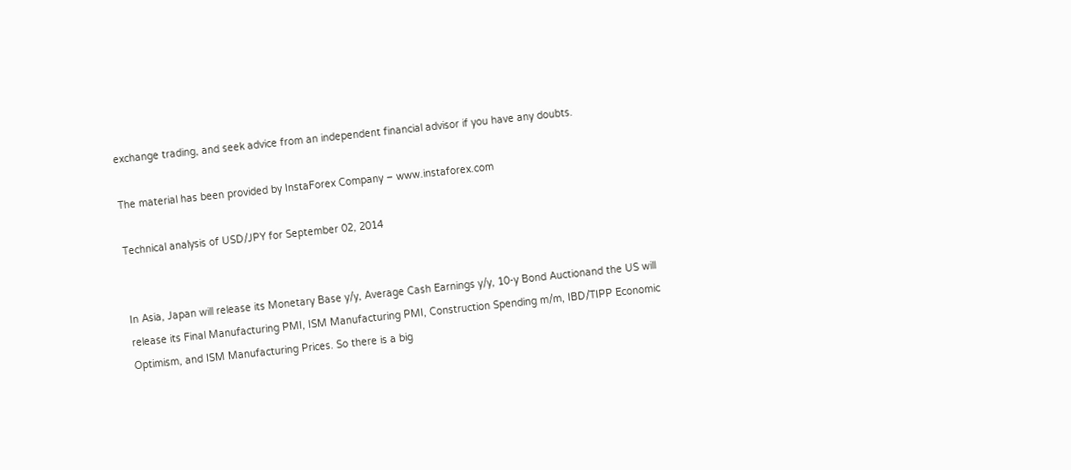exchange trading, and seek advice from an independent financial advisor if you have any doubts.

The material has been provided by InstaForex Company – www.instaforex.com

Technical analysis of USD/JPY for September 02, 2014


In Asia, Japan will release its Monetary Base y/y, Average Cash Earnings y/y, 10-y Bond Auctionand the US will release its Final Manufacturing PMI, ISM Manufacturing PMI, Construction Spending m/m, IBD/TIPP Economic Optimism, and ISM Manufacturing Prices. So there is a big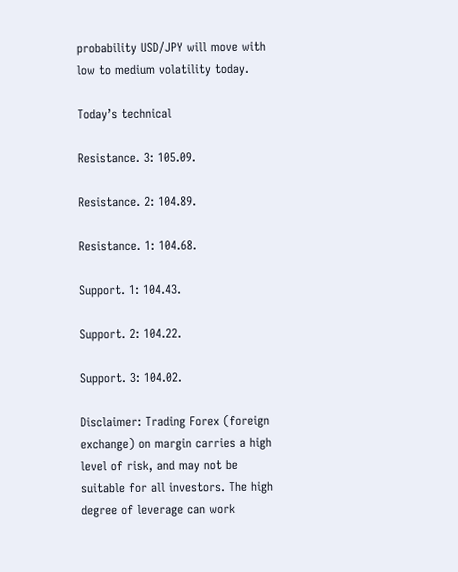probability USD/JPY will move with low to medium volatility today.

Today’s technical

Resistance. 3: 105.09.

Resistance. 2: 104.89.

Resistance. 1: 104.68.

Support. 1: 104.43.

Support. 2: 104.22.

Support. 3: 104.02.

Disclaimer: Trading Forex (foreign exchange) on margin carries a high level of risk, and may not be suitable for all investors. The high degree of leverage can work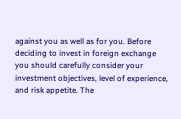against you as well as for you. Before deciding to invest in foreign exchange you should carefully consider your investment objectives, level of experience, and risk appetite. The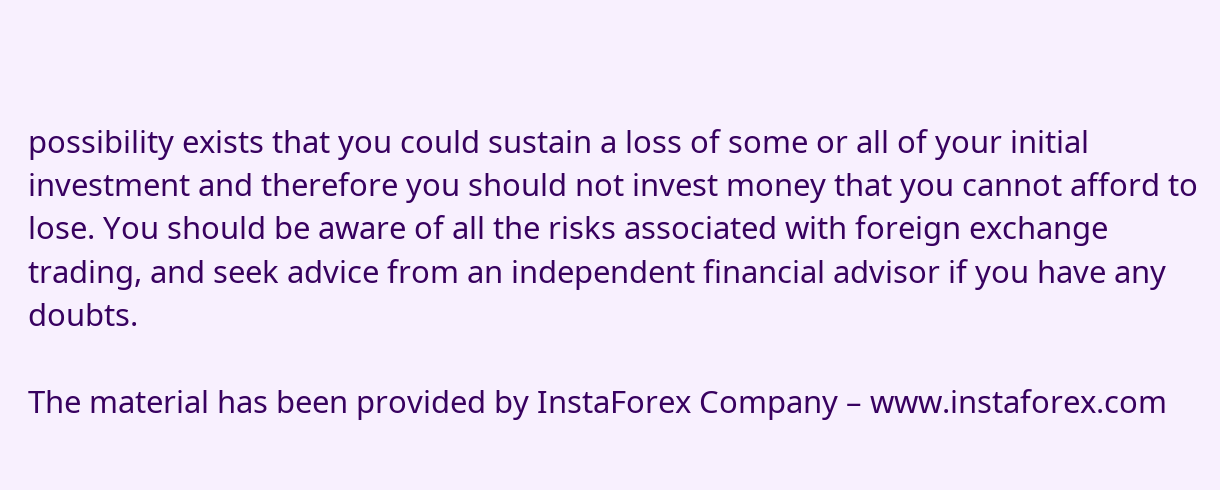possibility exists that you could sustain a loss of some or all of your initial investment and therefore you should not invest money that you cannot afford to lose. You should be aware of all the risks associated with foreign exchange trading, and seek advice from an independent financial advisor if you have any doubts.

The material has been provided by InstaForex Company – www.instaforex.com